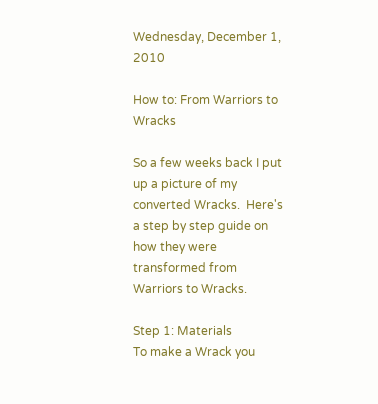Wednesday, December 1, 2010

How to: From Warriors to Wracks

So a few weeks back I put up a picture of my converted Wracks.  Here's a step by step guide on how they were transformed from Warriors to Wracks.

Step 1: Materials
To make a Wrack you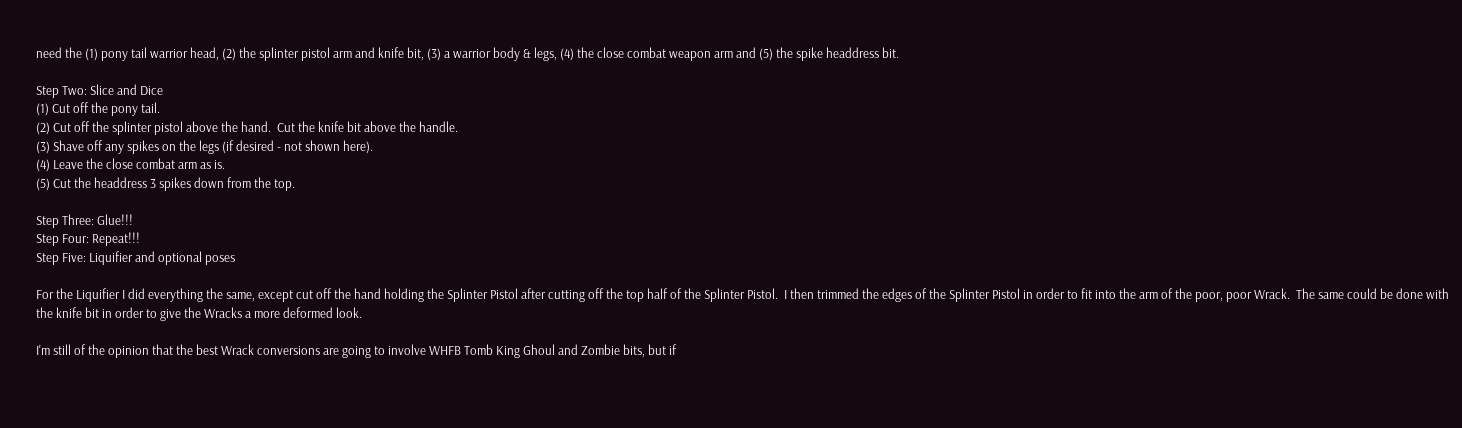need the (1) pony tail warrior head, (2) the splinter pistol arm and knife bit, (3) a warrior body & legs, (4) the close combat weapon arm and (5) the spike headdress bit.

Step Two: Slice and Dice
(1) Cut off the pony tail.
(2) Cut off the splinter pistol above the hand.  Cut the knife bit above the handle.
(3) Shave off any spikes on the legs (if desired - not shown here).
(4) Leave the close combat arm as is.
(5) Cut the headdress 3 spikes down from the top.

Step Three: Glue!!!
Step Four: Repeat!!!
Step Five: Liquifier and optional poses

For the Liquifier I did everything the same, except cut off the hand holding the Splinter Pistol after cutting off the top half of the Splinter Pistol.  I then trimmed the edges of the Splinter Pistol in order to fit into the arm of the poor, poor Wrack.  The same could be done with the knife bit in order to give the Wracks a more deformed look.

I'm still of the opinion that the best Wrack conversions are going to involve WHFB Tomb King Ghoul and Zombie bits, but if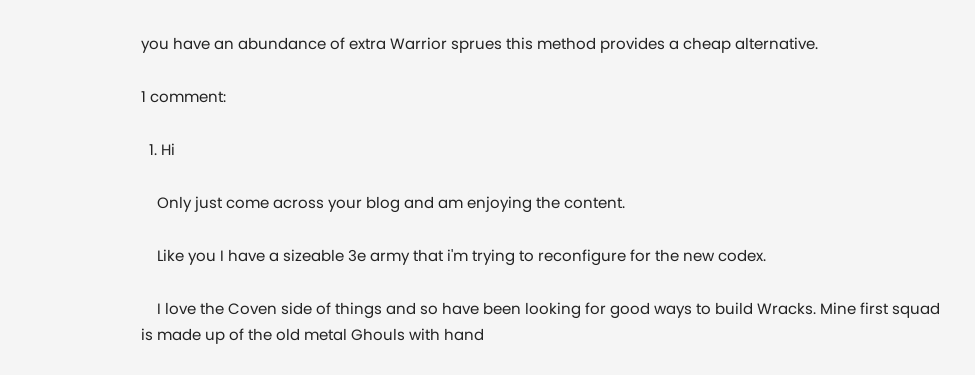you have an abundance of extra Warrior sprues this method provides a cheap alternative.

1 comment:

  1. Hi

    Only just come across your blog and am enjoying the content.

    Like you I have a sizeable 3e army that i'm trying to reconfigure for the new codex.

    I love the Coven side of things and so have been looking for good ways to build Wracks. Mine first squad is made up of the old metal Ghouls with hand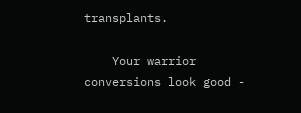transplants.

    Your warrior conversions look good -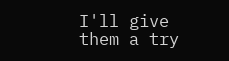I'll give them a try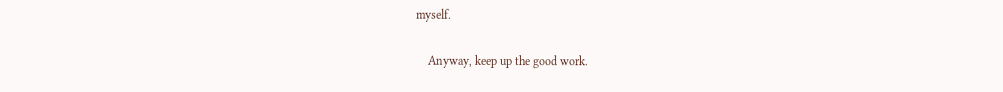myself.

    Anyway, keep up the good work.